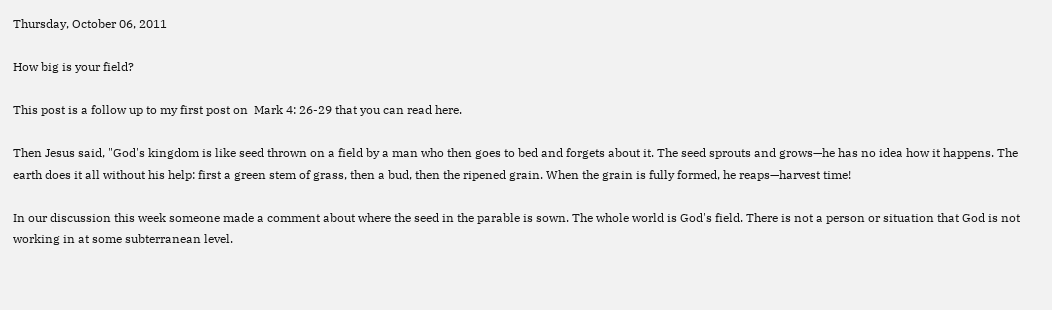Thursday, October 06, 2011

How big is your field?

This post is a follow up to my first post on  Mark 4: 26-29 that you can read here.

Then Jesus said, "God's kingdom is like seed thrown on a field by a man who then goes to bed and forgets about it. The seed sprouts and grows—he has no idea how it happens. The earth does it all without his help: first a green stem of grass, then a bud, then the ripened grain. When the grain is fully formed, he reaps—harvest time!

In our discussion this week someone made a comment about where the seed in the parable is sown. The whole world is God's field. There is not a person or situation that God is not working in at some subterranean level.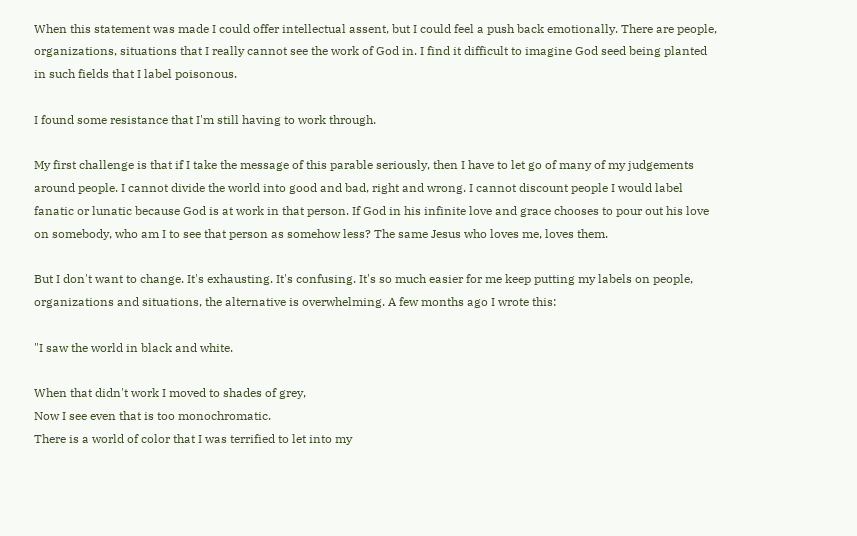When this statement was made I could offer intellectual assent, but I could feel a push back emotionally. There are people, organizations, situations that I really cannot see the work of God in. I find it difficult to imagine God seed being planted in such fields that I label poisonous.

I found some resistance that I'm still having to work through.

My first challenge is that if I take the message of this parable seriously, then I have to let go of many of my judgements around people. I cannot divide the world into good and bad, right and wrong. I cannot discount people I would label fanatic or lunatic because God is at work in that person. If God in his infinite love and grace chooses to pour out his love on somebody, who am I to see that person as somehow less? The same Jesus who loves me, loves them.

But I don't want to change. It's exhausting. It's confusing. It's so much easier for me keep putting my labels on people, organizations and situations, the alternative is overwhelming. A few months ago I wrote this:

"I saw the world in black and white.

When that didn't work I moved to shades of grey,
Now I see even that is too monochromatic.
There is a world of color that I was terrified to let into my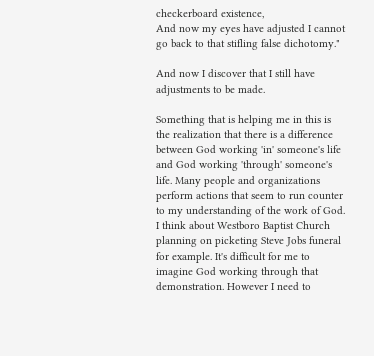checkerboard existence,
And now my eyes have adjusted I cannot go back to that stifling false dichotomy."

And now I discover that I still have adjustments to be made.

Something that is helping me in this is the realization that there is a difference between God working 'in' someone's life and God working 'through' someone's life. Many people and organizations perform actions that seem to run counter to my understanding of the work of God. I think about Westboro Baptist Church planning on picketing Steve Jobs funeral for example. It's difficult for me to imagine God working through that demonstration. However I need to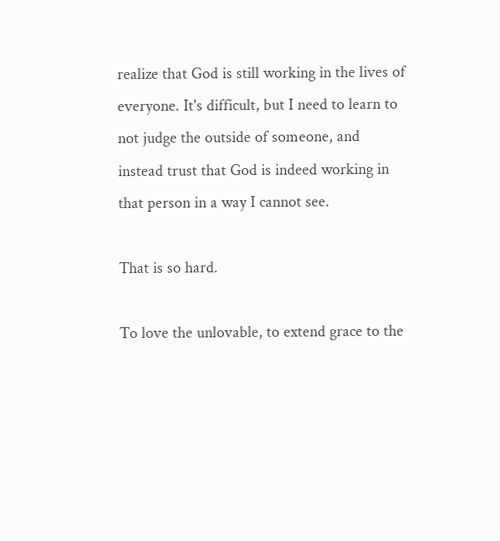realize that God is still working in the lives of everyone. It's difficult, but I need to learn to not judge the outside of someone, and instead trust that God is indeed working in that person in a way I cannot see.

That is so hard.

To love the unlovable, to extend grace to the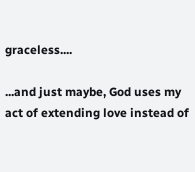graceless....

...and just maybe, God uses my act of extending love instead of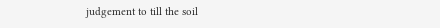judgement to till the soil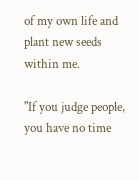of my own life and plant new seeds within me.

"If you judge people, you have no time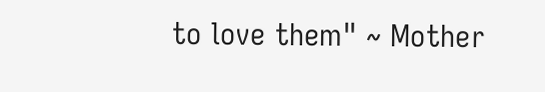to love them" ~ Mother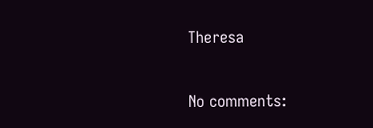Theresa

No comments: